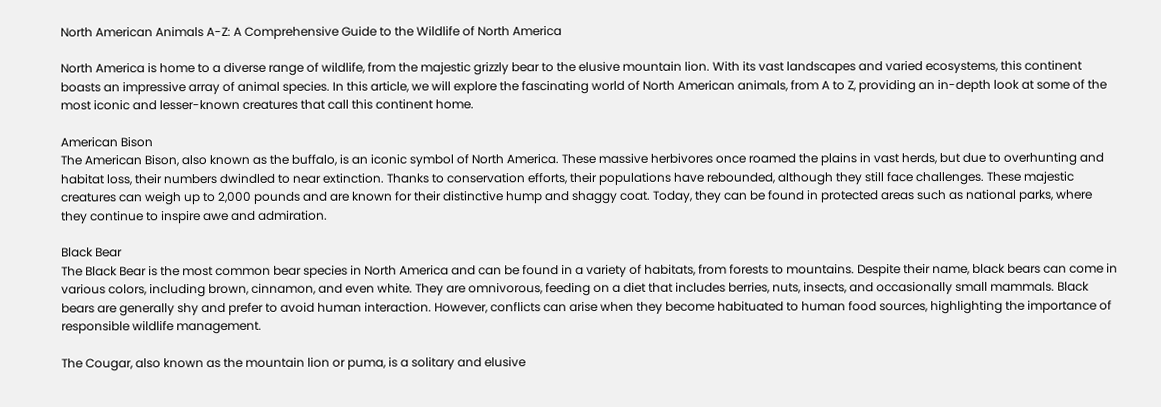North American Animals A-Z: A Comprehensive Guide to the Wildlife of North America

North America is home to a diverse range of wildlife, from the majestic grizzly bear to the elusive mountain lion. With its vast landscapes and varied ecosystems, this continent boasts an impressive array of animal species. In this article, we will explore the fascinating world of North American animals, from A to Z, providing an in-depth look at some of the most iconic and lesser-known creatures that call this continent home.

American Bison
The American Bison, also known as the buffalo, is an iconic symbol of North America. These massive herbivores once roamed the plains in vast herds, but due to overhunting and habitat loss, their numbers dwindled to near extinction. Thanks to conservation efforts, their populations have rebounded, although they still face challenges. These majestic creatures can weigh up to 2,000 pounds and are known for their distinctive hump and shaggy coat. Today, they can be found in protected areas such as national parks, where they continue to inspire awe and admiration.

Black Bear
The Black Bear is the most common bear species in North America and can be found in a variety of habitats, from forests to mountains. Despite their name, black bears can come in various colors, including brown, cinnamon, and even white. They are omnivorous, feeding on a diet that includes berries, nuts, insects, and occasionally small mammals. Black bears are generally shy and prefer to avoid human interaction. However, conflicts can arise when they become habituated to human food sources, highlighting the importance of responsible wildlife management.

The Cougar, also known as the mountain lion or puma, is a solitary and elusive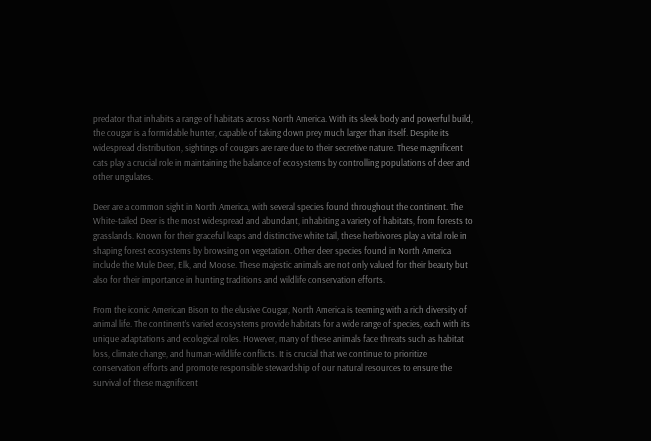predator that inhabits a range of habitats across North America. With its sleek body and powerful build, the cougar is a formidable hunter, capable of taking down prey much larger than itself. Despite its widespread distribution, sightings of cougars are rare due to their secretive nature. These magnificent cats play a crucial role in maintaining the balance of ecosystems by controlling populations of deer and other ungulates.

Deer are a common sight in North America, with several species found throughout the continent. The White-tailed Deer is the most widespread and abundant, inhabiting a variety of habitats, from forests to grasslands. Known for their graceful leaps and distinctive white tail, these herbivores play a vital role in shaping forest ecosystems by browsing on vegetation. Other deer species found in North America include the Mule Deer, Elk, and Moose. These majestic animals are not only valued for their beauty but also for their importance in hunting traditions and wildlife conservation efforts.

From the iconic American Bison to the elusive Cougar, North America is teeming with a rich diversity of animal life. The continent’s varied ecosystems provide habitats for a wide range of species, each with its unique adaptations and ecological roles. However, many of these animals face threats such as habitat loss, climate change, and human-wildlife conflicts. It is crucial that we continue to prioritize conservation efforts and promote responsible stewardship of our natural resources to ensure the survival of these magnificent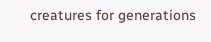creatures for generations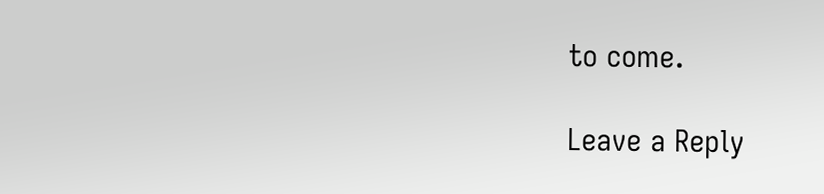to come.

Leave a Reply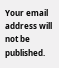Your email address will not be published.